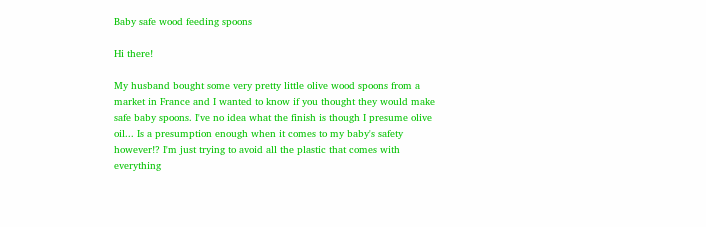Baby safe wood feeding spoons

Hi there!

My husband bought some very pretty little olive wood spoons from a market in France and I wanted to know if you thought they would make safe baby spoons. I've no idea what the finish is though I presume olive oil... Is a presumption enough when it comes to my baby's safety however!? I'm just trying to avoid all the plastic that comes with everything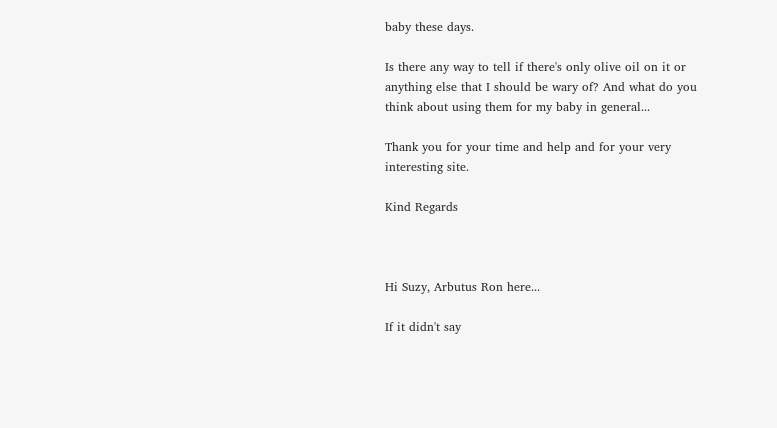baby these days.

Is there any way to tell if there's only olive oil on it or anything else that I should be wary of? And what do you think about using them for my baby in general...

Thank you for your time and help and for your very interesting site.

Kind Regards



Hi Suzy, Arbutus Ron here...

If it didn't say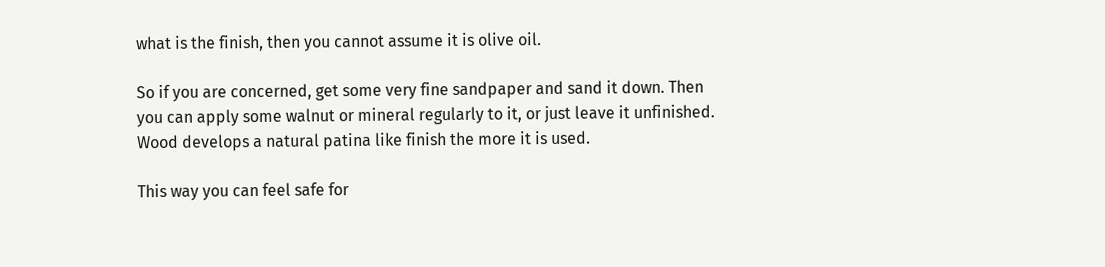what is the finish, then you cannot assume it is olive oil.

So if you are concerned, get some very fine sandpaper and sand it down. Then you can apply some walnut or mineral regularly to it, or just leave it unfinished. Wood develops a natural patina like finish the more it is used.

This way you can feel safe for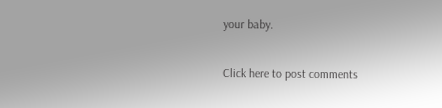your baby.

Click here to post comments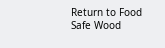Return to Food Safe Wood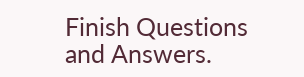Finish Questions and Answers.